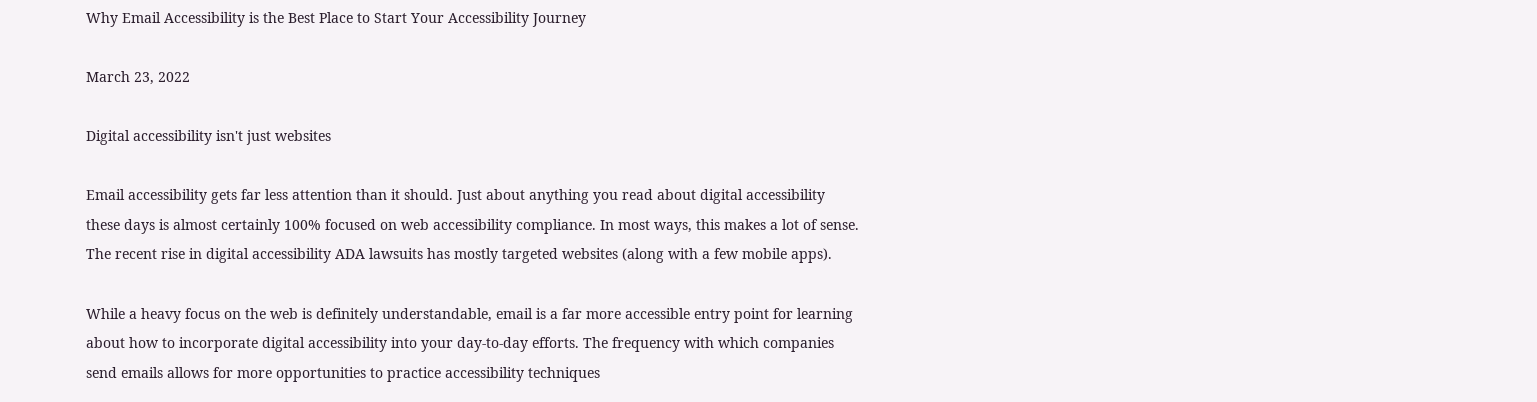Why Email Accessibility is the Best Place to Start Your Accessibility Journey

March 23, 2022

Digital accessibility isn't just websites

Email accessibility gets far less attention than it should. Just about anything you read about digital accessibility these days is almost certainly 100% focused on web accessibility compliance. In most ways, this makes a lot of sense. The recent rise in digital accessibility ADA lawsuits has mostly targeted websites (along with a few mobile apps).

While a heavy focus on the web is definitely understandable, email is a far more accessible entry point for learning about how to incorporate digital accessibility into your day-to-day efforts. The frequency with which companies send emails allows for more opportunities to practice accessibility techniques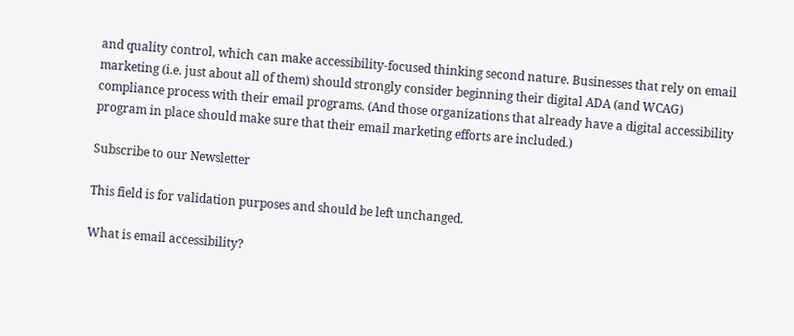and quality control, which can make accessibility-focused thinking second nature. Businesses that rely on email marketing (i.e. just about all of them) should strongly consider beginning their digital ADA (and WCAG) compliance process with their email programs. (And those organizations that already have a digital accessibility program in place should make sure that their email marketing efforts are included.)

Subscribe to our Newsletter

This field is for validation purposes and should be left unchanged.

What is email accessibility?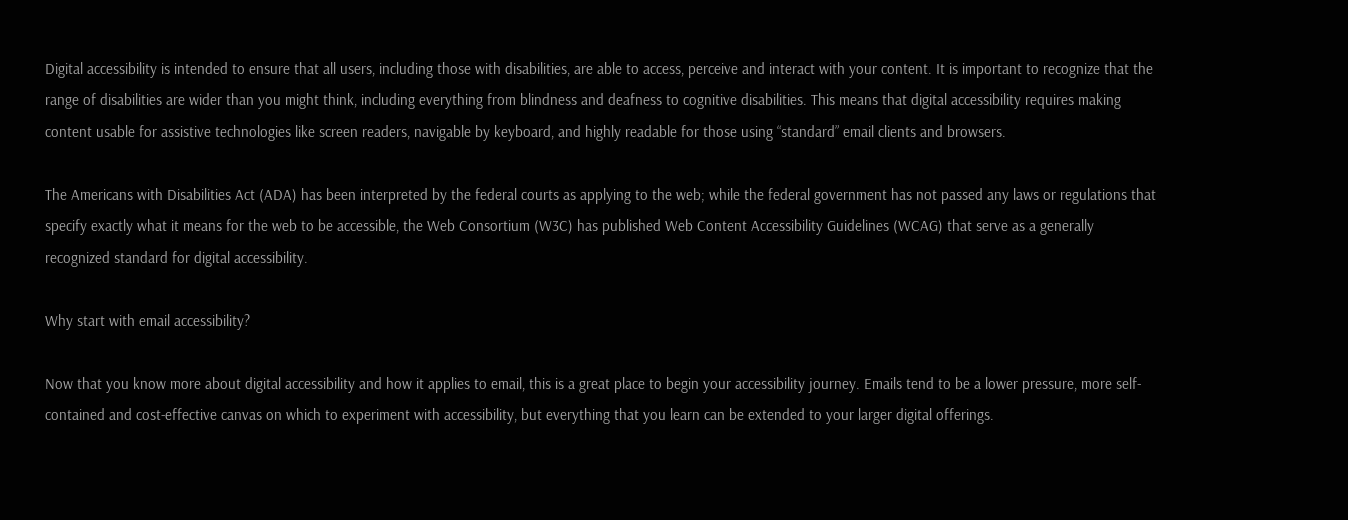Digital accessibility is intended to ensure that all users, including those with disabilities, are able to access, perceive and interact with your content. It is important to recognize that the range of disabilities are wider than you might think, including everything from blindness and deafness to cognitive disabilities. This means that digital accessibility requires making content usable for assistive technologies like screen readers, navigable by keyboard, and highly readable for those using “standard” email clients and browsers.

The Americans with Disabilities Act (ADA) has been interpreted by the federal courts as applying to the web; while the federal government has not passed any laws or regulations that specify exactly what it means for the web to be accessible, the Web Consortium (W3C) has published Web Content Accessibility Guidelines (WCAG) that serve as a generally recognized standard for digital accessibility.

Why start with email accessibility?

Now that you know more about digital accessibility and how it applies to email, this is a great place to begin your accessibility journey. Emails tend to be a lower pressure, more self-contained and cost-effective canvas on which to experiment with accessibility, but everything that you learn can be extended to your larger digital offerings.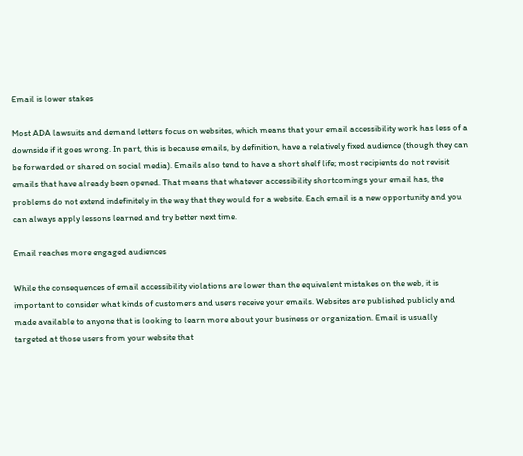Email is lower stakes

Most ADA lawsuits and demand letters focus on websites, which means that your email accessibility work has less of a downside if it goes wrong. In part, this is because emails, by definition, have a relatively fixed audience (though they can be forwarded or shared on social media). Emails also tend to have a short shelf life; most recipients do not revisit emails that have already been opened. That means that whatever accessibility shortcomings your email has, the problems do not extend indefinitely in the way that they would for a website. Each email is a new opportunity and you can always apply lessons learned and try better next time.

Email reaches more engaged audiences

While the consequences of email accessibility violations are lower than the equivalent mistakes on the web, it is important to consider what kinds of customers and users receive your emails. Websites are published publicly and made available to anyone that is looking to learn more about your business or organization. Email is usually targeted at those users from your website that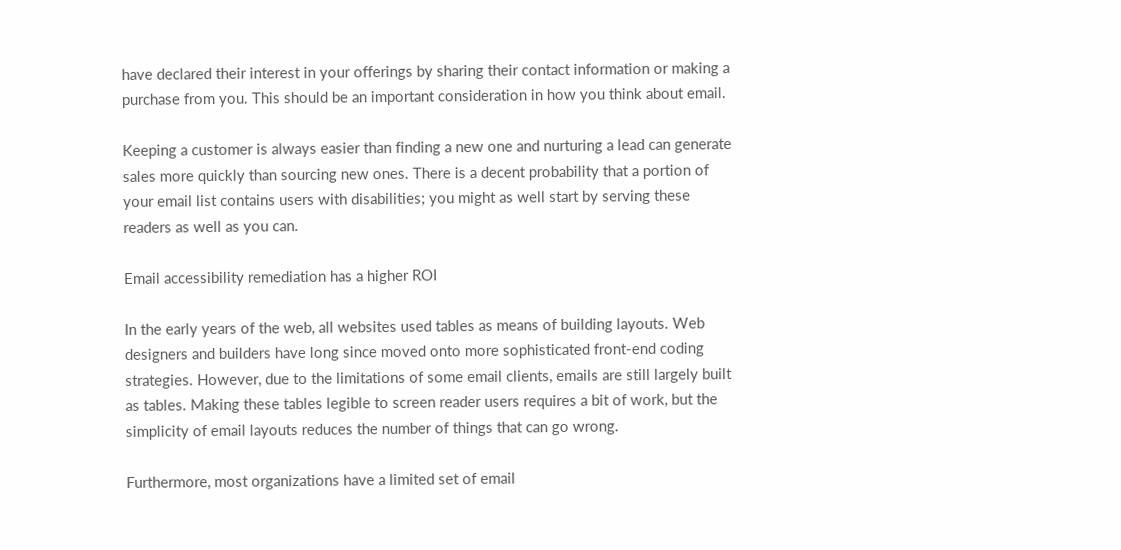have declared their interest in your offerings by sharing their contact information or making a purchase from you. This should be an important consideration in how you think about email.

Keeping a customer is always easier than finding a new one and nurturing a lead can generate sales more quickly than sourcing new ones. There is a decent probability that a portion of your email list contains users with disabilities; you might as well start by serving these readers as well as you can.

Email accessibility remediation has a higher ROI

In the early years of the web, all websites used tables as means of building layouts. Web designers and builders have long since moved onto more sophisticated front-end coding strategies. However, due to the limitations of some email clients, emails are still largely built as tables. Making these tables legible to screen reader users requires a bit of work, but the simplicity of email layouts reduces the number of things that can go wrong.

Furthermore, most organizations have a limited set of email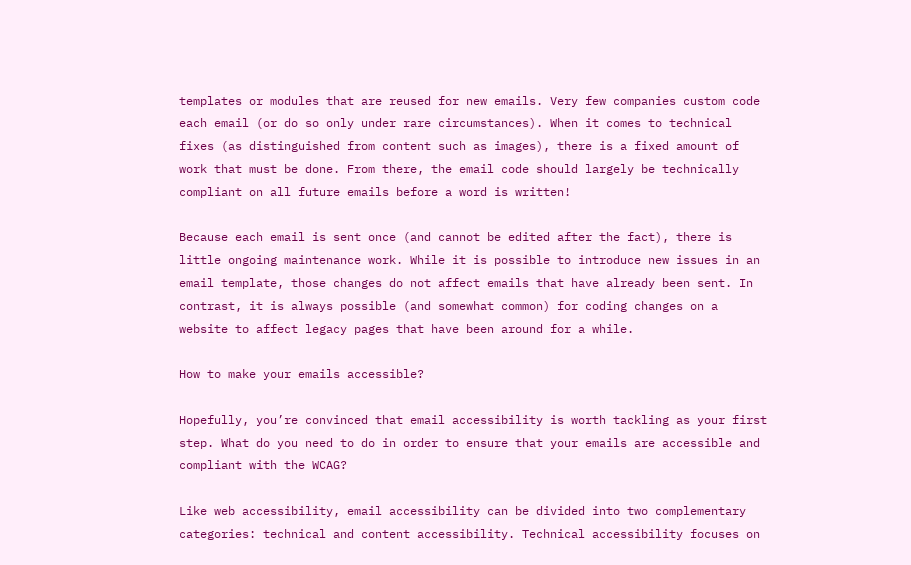templates or modules that are reused for new emails. Very few companies custom code each email (or do so only under rare circumstances). When it comes to technical fixes (as distinguished from content such as images), there is a fixed amount of work that must be done. From there, the email code should largely be technically compliant on all future emails before a word is written!

Because each email is sent once (and cannot be edited after the fact), there is little ongoing maintenance work. While it is possible to introduce new issues in an email template, those changes do not affect emails that have already been sent. In contrast, it is always possible (and somewhat common) for coding changes on a website to affect legacy pages that have been around for a while.

How to make your emails accessible?

Hopefully, you’re convinced that email accessibility is worth tackling as your first step. What do you need to do in order to ensure that your emails are accessible and compliant with the WCAG?

Like web accessibility, email accessibility can be divided into two complementary categories: technical and content accessibility. Technical accessibility focuses on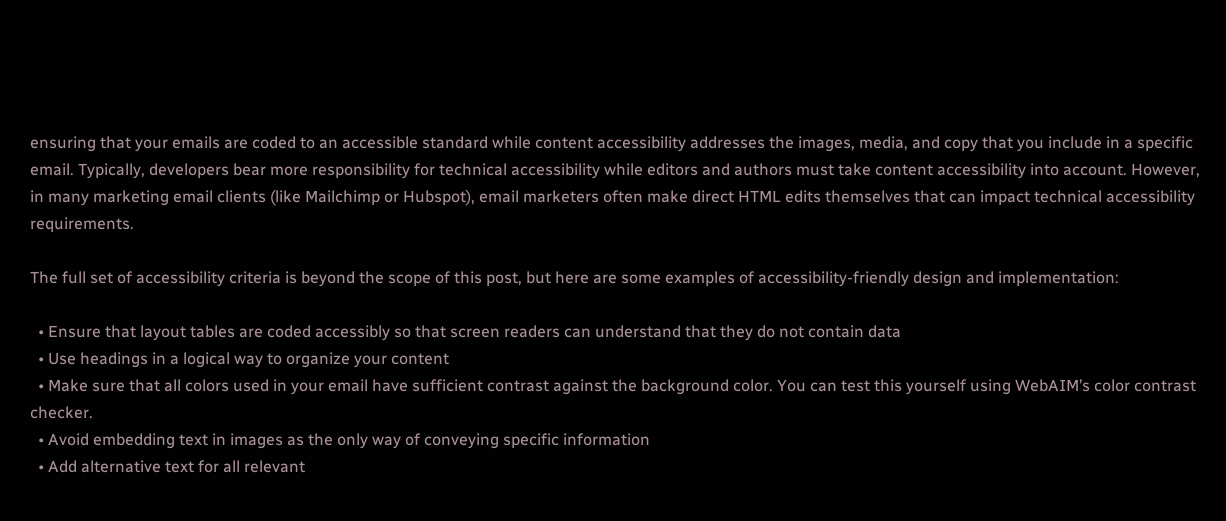ensuring that your emails are coded to an accessible standard while content accessibility addresses the images, media, and copy that you include in a specific email. Typically, developers bear more responsibility for technical accessibility while editors and authors must take content accessibility into account. However, in many marketing email clients (like Mailchimp or Hubspot), email marketers often make direct HTML edits themselves that can impact technical accessibility requirements.

The full set of accessibility criteria is beyond the scope of this post, but here are some examples of accessibility-friendly design and implementation:

  • Ensure that layout tables are coded accessibly so that screen readers can understand that they do not contain data
  • Use headings in a logical way to organize your content
  • Make sure that all colors used in your email have sufficient contrast against the background color. You can test this yourself using WebAIM’s color contrast checker.
  • Avoid embedding text in images as the only way of conveying specific information
  • Add alternative text for all relevant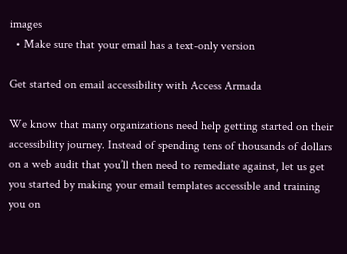images
  • Make sure that your email has a text-only version

Get started on email accessibility with Access Armada

We know that many organizations need help getting started on their accessibility journey. Instead of spending tens of thousands of dollars on a web audit that you’ll then need to remediate against, let us get you started by making your email templates accessible and training you on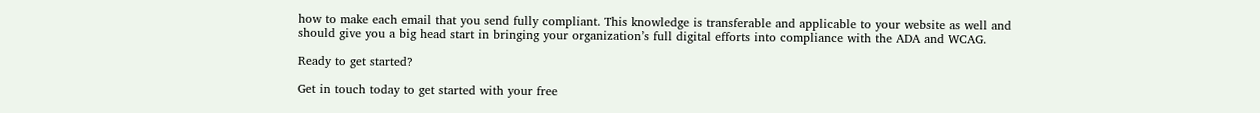how to make each email that you send fully compliant. This knowledge is transferable and applicable to your website as well and should give you a big head start in bringing your organization’s full digital efforts into compliance with the ADA and WCAG.

Ready to get started?

Get in touch today to get started with your free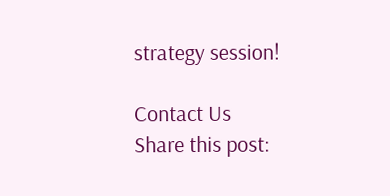strategy session!

Contact Us
Share this post: